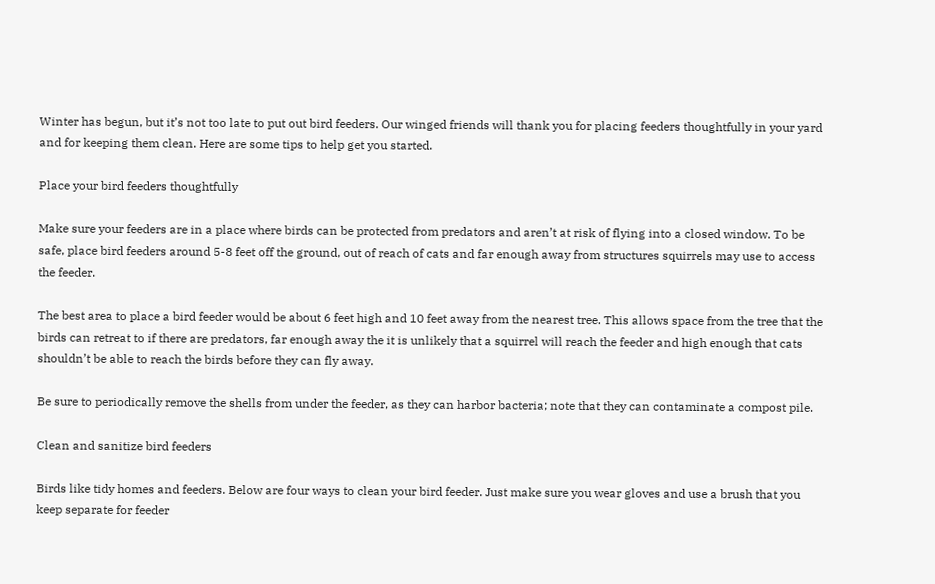Winter has begun, but it’s not too late to put out bird feeders. Our winged friends will thank you for placing feeders thoughtfully in your yard and for keeping them clean. Here are some tips to help get you started.

Place your bird feeders thoughtfully

Make sure your feeders are in a place where birds can be protected from predators and aren’t at risk of flying into a closed window. To be safe, place bird feeders around 5-8 feet off the ground, out of reach of cats and far enough away from structures squirrels may use to access the feeder.

The best area to place a bird feeder would be about 6 feet high and 10 feet away from the nearest tree. This allows space from the tree that the birds can retreat to if there are predators, far enough away the it is unlikely that a squirrel will reach the feeder and high enough that cats shouldn’t be able to reach the birds before they can fly away.

Be sure to periodically remove the shells from under the feeder, as they can harbor bacteria; note that they can contaminate a compost pile.

Clean and sanitize bird feeders

Birds like tidy homes and feeders. Below are four ways to clean your bird feeder. Just make sure you wear gloves and use a brush that you keep separate for feeder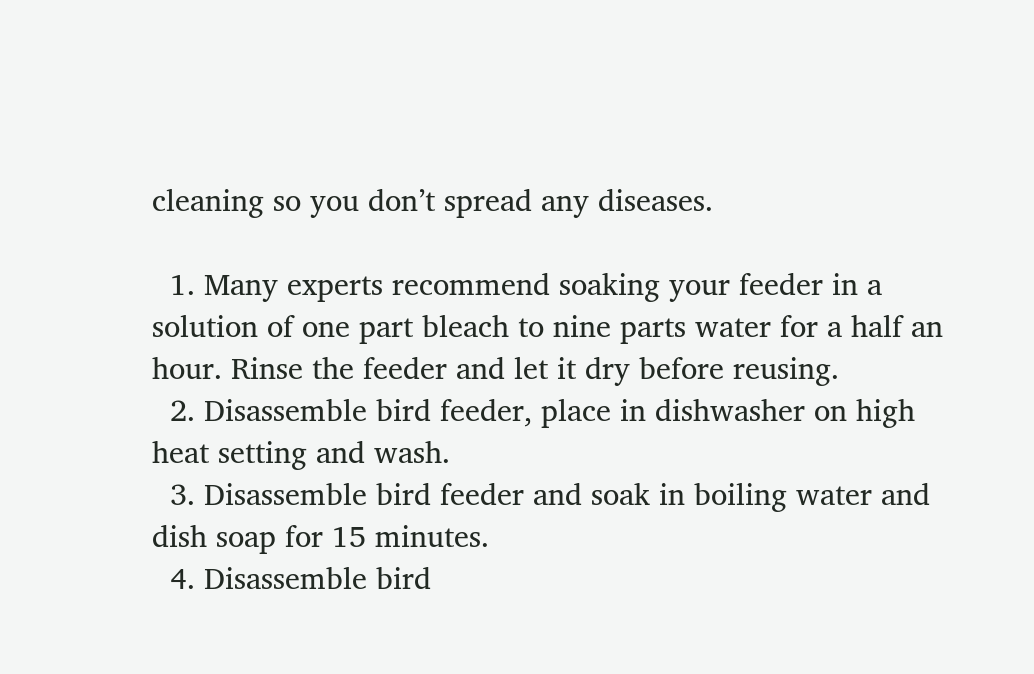cleaning so you don’t spread any diseases.

  1. Many experts recommend soaking your feeder in a solution of one part bleach to nine parts water for a half an hour. Rinse the feeder and let it dry before reusing.
  2. Disassemble bird feeder, place in dishwasher on high heat setting and wash.
  3. Disassemble bird feeder and soak in boiling water and dish soap for 15 minutes.
  4. Disassemble bird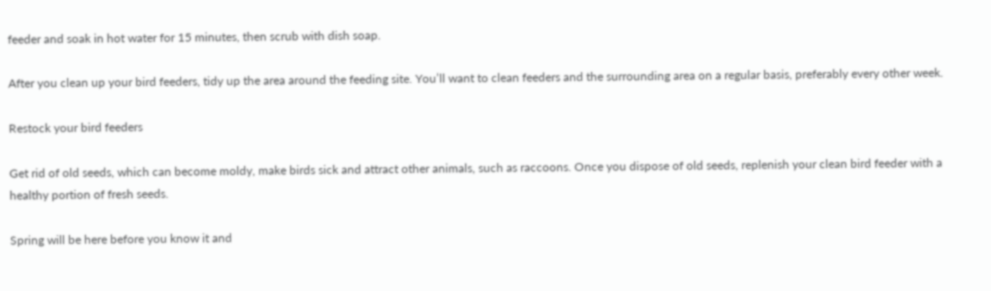feeder and soak in hot water for 15 minutes, then scrub with dish soap.

After you clean up your bird feeders, tidy up the area around the feeding site. You’ll want to clean feeders and the surrounding area on a regular basis, preferably every other week.

Restock your bird feeders

Get rid of old seeds, which can become moldy, make birds sick and attract other animals, such as raccoons. Once you dispose of old seeds, replenish your clean bird feeder with a healthy portion of fresh seeds.

Spring will be here before you know it and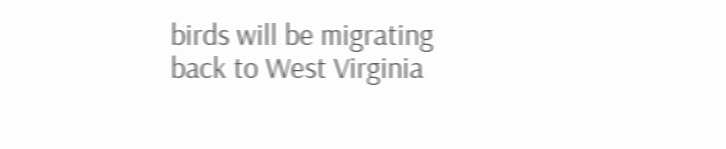birds will be migrating back to West Virginia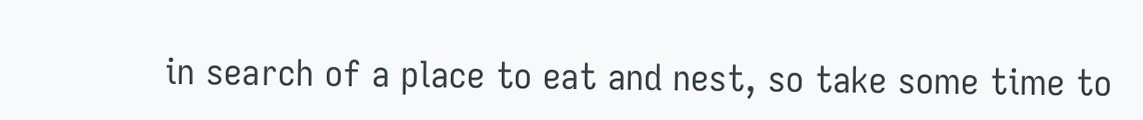in search of a place to eat and nest, so take some time to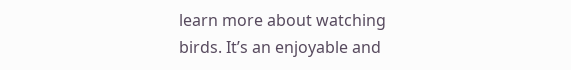learn more about watching birds. It’s an enjoyable and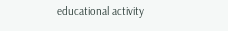educational activity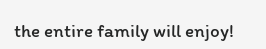the entire family will enjoy!